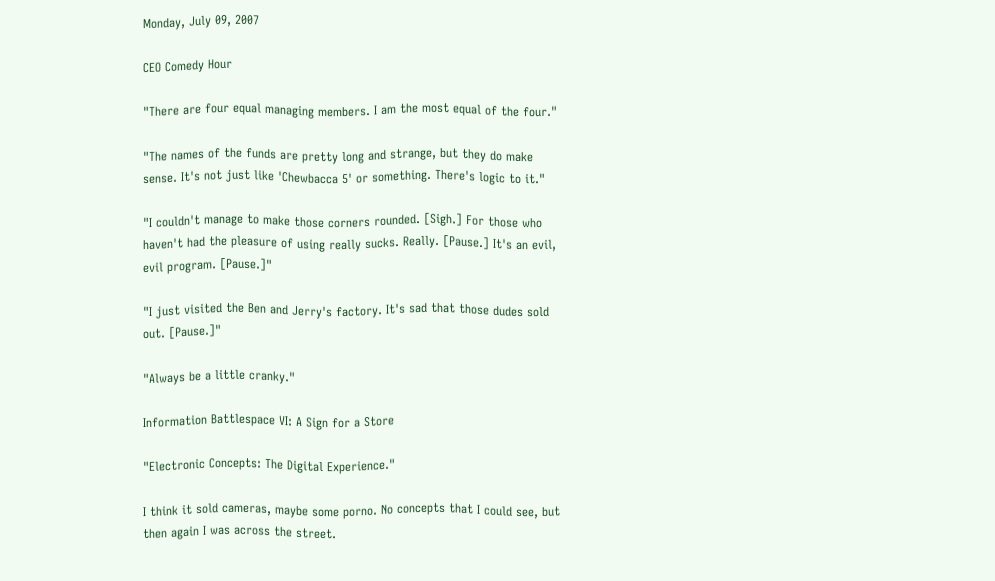Monday, July 09, 2007

CEO Comedy Hour

"There are four equal managing members. I am the most equal of the four."

"The names of the funds are pretty long and strange, but they do make sense. It's not just like 'Chewbacca 5' or something. There's logic to it."

"I couldn't manage to make those corners rounded. [Sigh.] For those who haven't had the pleasure of using really sucks. Really. [Pause.] It's an evil, evil program. [Pause.]"

"I just visited the Ben and Jerry's factory. It's sad that those dudes sold out. [Pause.]"

"Always be a little cranky."

Information Battlespace VI: A Sign for a Store

"Electronic Concepts: The Digital Experience."

I think it sold cameras, maybe some porno. No concepts that I could see, but then again I was across the street.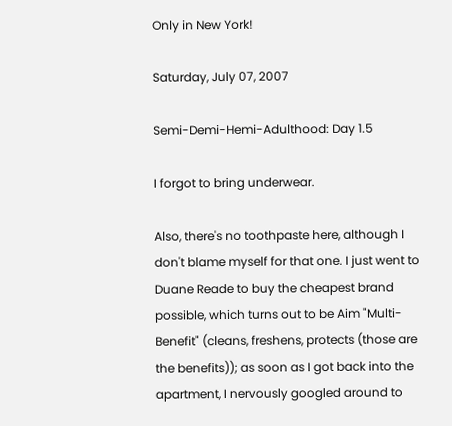Only in New York!

Saturday, July 07, 2007

Semi-Demi-Hemi-Adulthood: Day 1.5

I forgot to bring underwear.

Also, there's no toothpaste here, although I don't blame myself for that one. I just went to Duane Reade to buy the cheapest brand possible, which turns out to be Aim "Multi-Benefit" (cleans, freshens, protects (those are the benefits)); as soon as I got back into the apartment, I nervously googled around to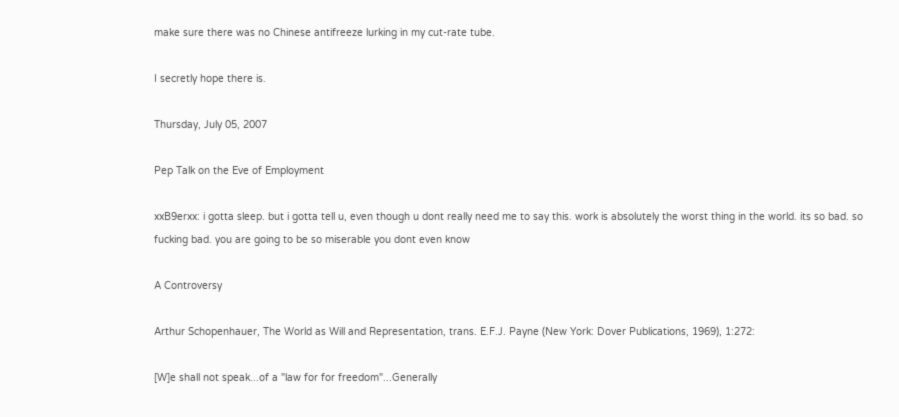make sure there was no Chinese antifreeze lurking in my cut-rate tube.

I secretly hope there is.

Thursday, July 05, 2007

Pep Talk on the Eve of Employment

xxB9erxx: i gotta sleep. but i gotta tell u, even though u dont really need me to say this. work is absolutely the worst thing in the world. its so bad. so fucking bad. you are going to be so miserable you dont even know

A Controversy

Arthur Schopenhauer, The World as Will and Representation, trans. E.F.J. Payne (New York: Dover Publications, 1969), 1:272:

[W]e shall not speak...of a "law for for freedom"...Generally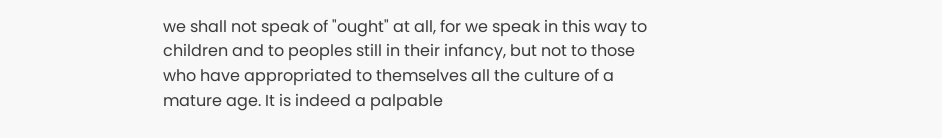we shall not speak of "ought" at all, for we speak in this way to children and to peoples still in their infancy, but not to those who have appropriated to themselves all the culture of a mature age. It is indeed a palpable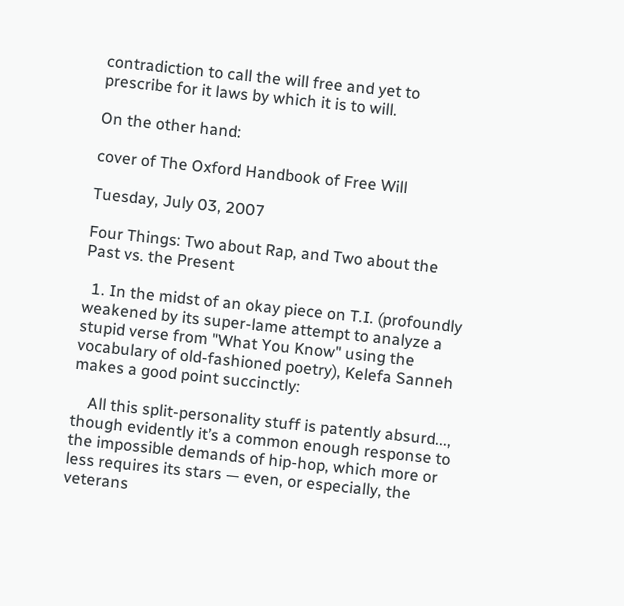contradiction to call the will free and yet to prescribe for it laws by which it is to will.

On the other hand:

cover of The Oxford Handbook of Free Will

Tuesday, July 03, 2007

Four Things: Two about Rap, and Two about the Past vs. the Present

  1. In the midst of an okay piece on T.I. (profoundly weakened by its super-lame attempt to analyze a stupid verse from "What You Know" using the vocabulary of old-fashioned poetry), Kelefa Sanneh makes a good point succinctly:

    All this split-personality stuff is patently absurd..., though evidently it’s a common enough response to the impossible demands of hip-hop, which more or less requires its stars — even, or especially, the veterans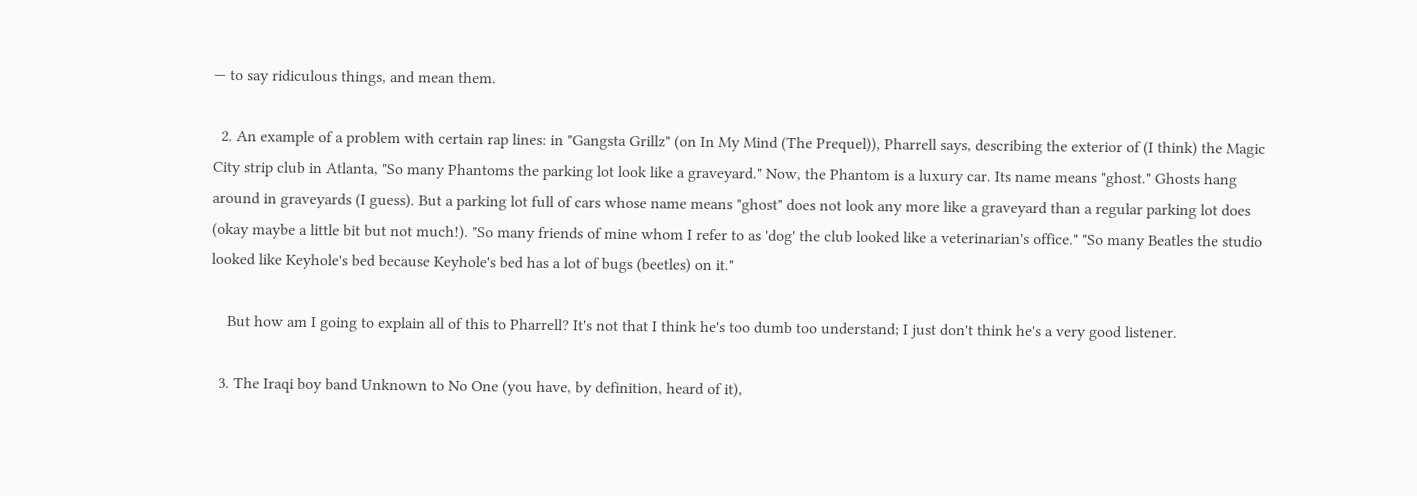— to say ridiculous things, and mean them.

  2. An example of a problem with certain rap lines: in "Gangsta Grillz" (on In My Mind (The Prequel)), Pharrell says, describing the exterior of (I think) the Magic City strip club in Atlanta, "So many Phantoms the parking lot look like a graveyard." Now, the Phantom is a luxury car. Its name means "ghost." Ghosts hang around in graveyards (I guess). But a parking lot full of cars whose name means "ghost" does not look any more like a graveyard than a regular parking lot does (okay maybe a little bit but not much!). "So many friends of mine whom I refer to as 'dog' the club looked like a veterinarian's office." "So many Beatles the studio looked like Keyhole's bed because Keyhole's bed has a lot of bugs (beetles) on it."

    But how am I going to explain all of this to Pharrell? It's not that I think he's too dumb too understand; I just don't think he's a very good listener.

  3. The Iraqi boy band Unknown to No One (you have, by definition, heard of it),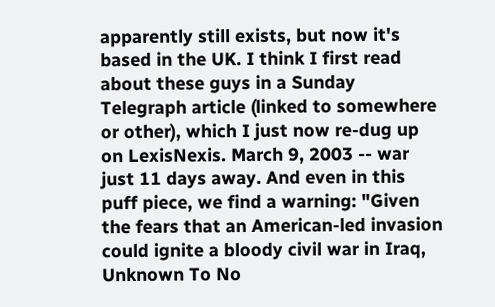apparently still exists, but now it's based in the UK. I think I first read about these guys in a Sunday Telegraph article (linked to somewhere or other), which I just now re-dug up on LexisNexis. March 9, 2003 -- war just 11 days away. And even in this puff piece, we find a warning: "Given the fears that an American-led invasion could ignite a bloody civil war in Iraq, Unknown To No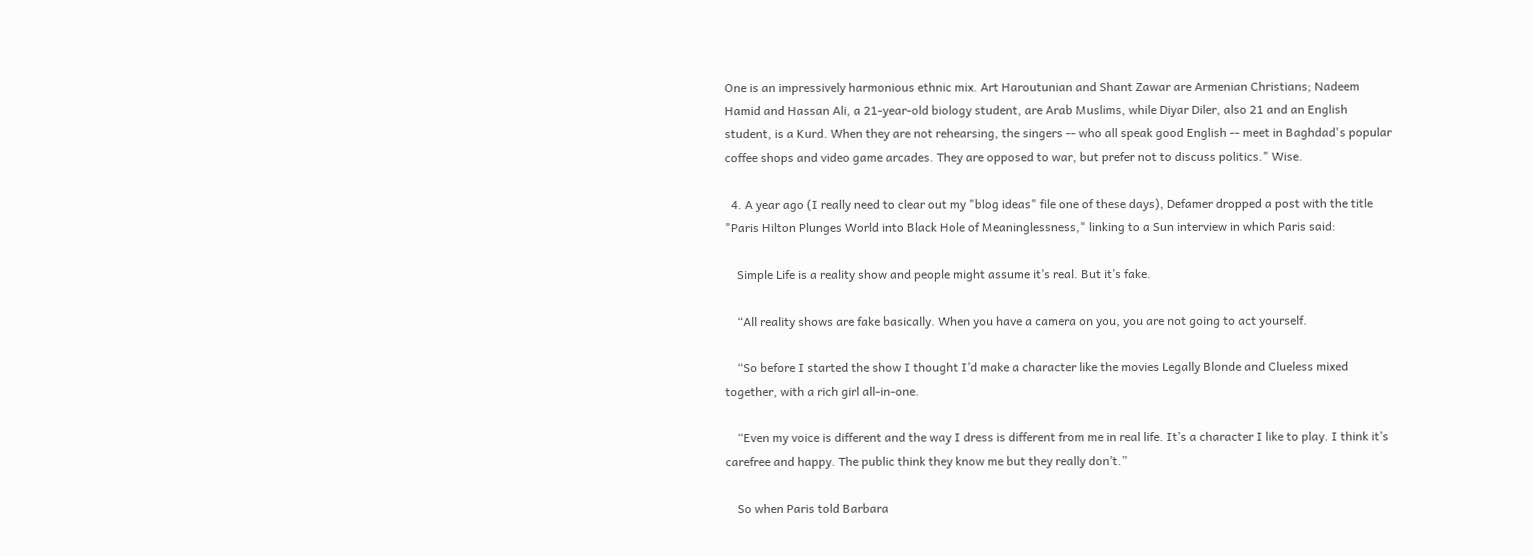One is an impressively harmonious ethnic mix. Art Haroutunian and Shant Zawar are Armenian Christians; Nadeem Hamid and Hassan Ali, a 21-year-old biology student, are Arab Muslims, while Diyar Diler, also 21 and an English student, is a Kurd. When they are not rehearsing, the singers -- who all speak good English -- meet in Baghdad's popular coffee shops and video game arcades. They are opposed to war, but prefer not to discuss politics." Wise.

  4. A year ago (I really need to clear out my "blog ideas" file one of these days), Defamer dropped a post with the title "Paris Hilton Plunges World into Black Hole of Meaninglessness," linking to a Sun interview in which Paris said:

    Simple Life is a reality show and people might assume it’s real. But it’s fake.

    “All reality shows are fake basically. When you have a camera on you, you are not going to act yourself.

    “So before I started the show I thought I’d make a character like the movies Legally Blonde and Clueless mixed together, with a rich girl all-in-one.

    “Even my voice is different and the way I dress is different from me in real life. It’s a character I like to play. I think it’s carefree and happy. The public think they know me but they really don’t.”

    So when Paris told Barbara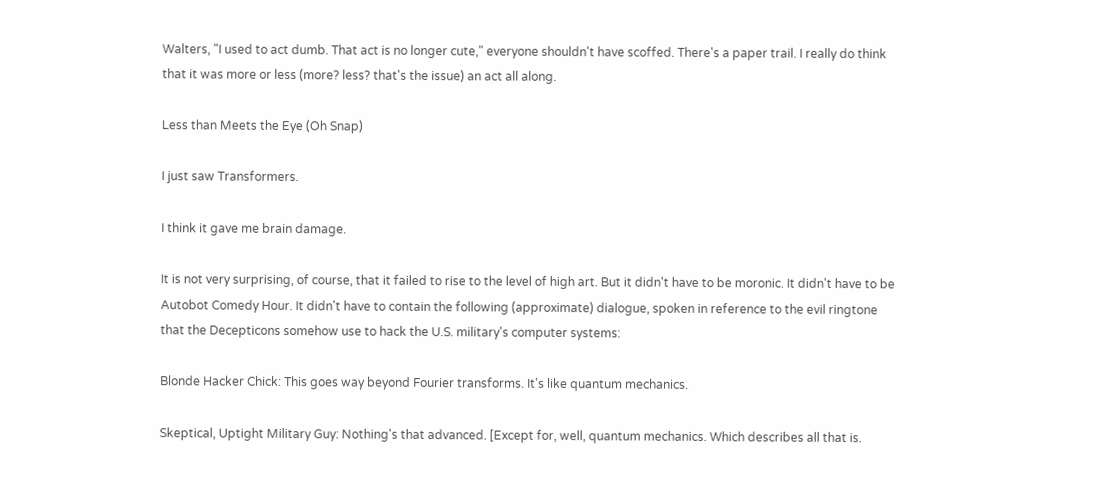Walters, "I used to act dumb. That act is no longer cute," everyone shouldn't have scoffed. There's a paper trail. I really do think that it was more or less (more? less? that's the issue) an act all along.

Less than Meets the Eye (Oh Snap)

I just saw Transformers.

I think it gave me brain damage.

It is not very surprising, of course, that it failed to rise to the level of high art. But it didn't have to be moronic. It didn't have to be Autobot Comedy Hour. It didn't have to contain the following (approximate) dialogue, spoken in reference to the evil ringtone that the Decepticons somehow use to hack the U.S. military's computer systems:

Blonde Hacker Chick: This goes way beyond Fourier transforms. It's like quantum mechanics.

Skeptical, Uptight Military Guy: Nothing's that advanced. [Except for, well, quantum mechanics. Which describes all that is.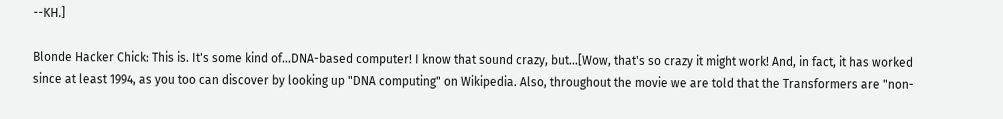--KH.]

Blonde Hacker Chick: This is. It's some kind of...DNA-based computer! I know that sound crazy, but...[Wow, that's so crazy it might work! And, in fact, it has worked since at least 1994, as you too can discover by looking up "DNA computing" on Wikipedia. Also, throughout the movie we are told that the Transformers are "non-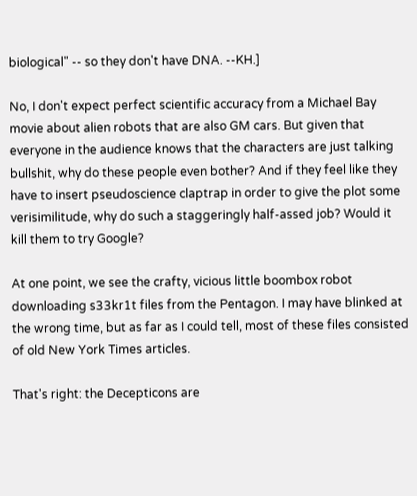biological" -- so they don't have DNA. --KH.]

No, I don't expect perfect scientific accuracy from a Michael Bay movie about alien robots that are also GM cars. But given that everyone in the audience knows that the characters are just talking bullshit, why do these people even bother? And if they feel like they have to insert pseudoscience claptrap in order to give the plot some verisimilitude, why do such a staggeringly half-assed job? Would it kill them to try Google?

At one point, we see the crafty, vicious little boombox robot downloading s33kr1t files from the Pentagon. I may have blinked at the wrong time, but as far as I could tell, most of these files consisted of old New York Times articles.

That's right: the Decepticons are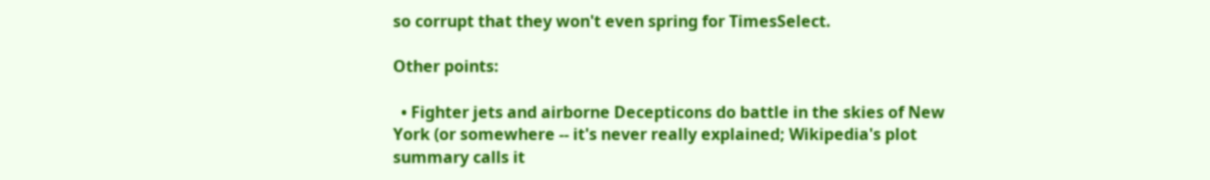so corrupt that they won't even spring for TimesSelect.

Other points:

  • Fighter jets and airborne Decepticons do battle in the skies of New York (or somewhere -- it's never really explained; Wikipedia's plot summary calls it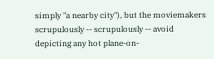simply "a nearby city"), but the moviemakers scrupulously -- scrupulously -- avoid depicting any hot plane-on-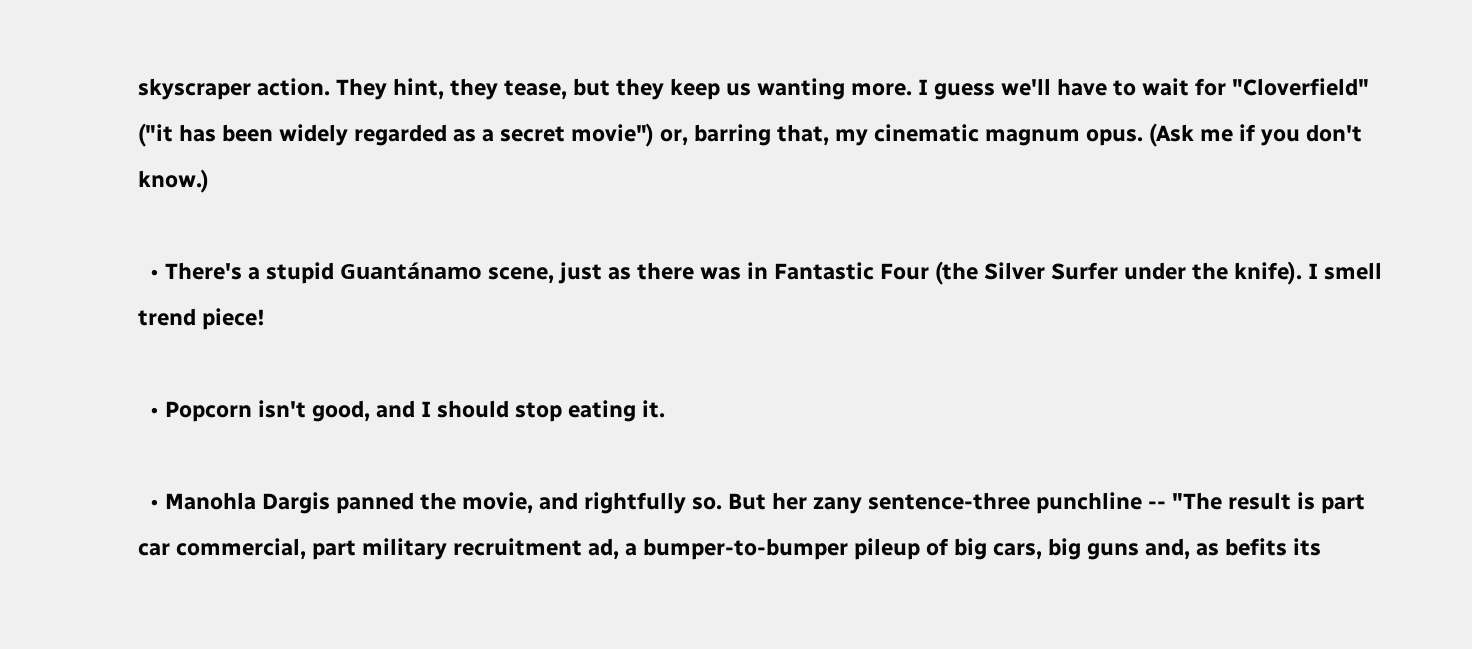skyscraper action. They hint, they tease, but they keep us wanting more. I guess we'll have to wait for "Cloverfield" ("it has been widely regarded as a secret movie") or, barring that, my cinematic magnum opus. (Ask me if you don't know.)

  • There's a stupid Guantánamo scene, just as there was in Fantastic Four (the Silver Surfer under the knife). I smell trend piece!

  • Popcorn isn't good, and I should stop eating it.

  • Manohla Dargis panned the movie, and rightfully so. But her zany sentence-three punchline -- "The result is part car commercial, part military recruitment ad, a bumper-to-bumper pileup of big cars, big guns and, as befits its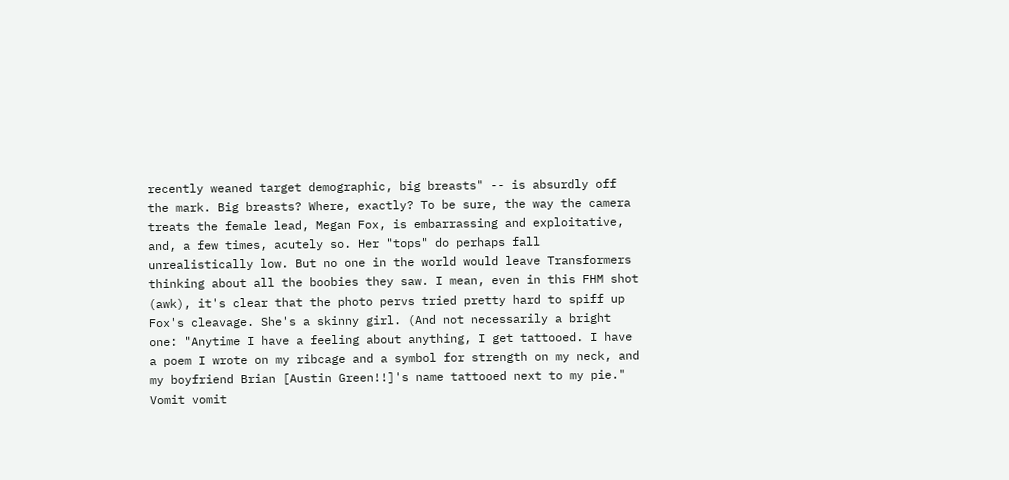recently weaned target demographic, big breasts" -- is absurdly off the mark. Big breasts? Where, exactly? To be sure, the way the camera treats the female lead, Megan Fox, is embarrassing and exploitative, and, a few times, acutely so. Her "tops" do perhaps fall unrealistically low. But no one in the world would leave Transformers thinking about all the boobies they saw. I mean, even in this FHM shot (awk), it's clear that the photo pervs tried pretty hard to spiff up Fox's cleavage. She's a skinny girl. (And not necessarily a bright one: "Anytime I have a feeling about anything, I get tattooed. I have a poem I wrote on my ribcage and a symbol for strength on my neck, and my boyfriend Brian [Austin Green!!]'s name tattooed next to my pie." Vomit vomit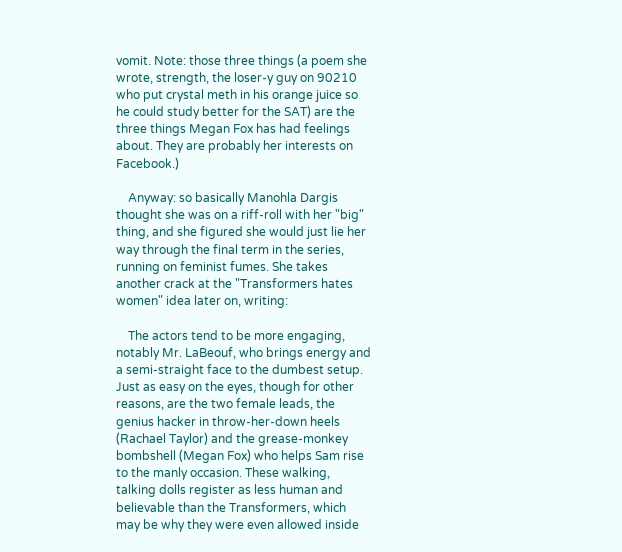vomit. Note: those three things (a poem she wrote, strength, the loser-y guy on 90210 who put crystal meth in his orange juice so he could study better for the SAT) are the three things Megan Fox has had feelings about. They are probably her interests on Facebook.)

    Anyway: so basically Manohla Dargis thought she was on a riff-roll with her "big" thing, and she figured she would just lie her way through the final term in the series, running on feminist fumes. She takes another crack at the "Transformers hates women" idea later on, writing:

    The actors tend to be more engaging, notably Mr. LaBeouf, who brings energy and a semi-straight face to the dumbest setup. Just as easy on the eyes, though for other reasons, are the two female leads, the genius hacker in throw-her-down heels (Rachael Taylor) and the grease-monkey bombshell (Megan Fox) who helps Sam rise to the manly occasion. These walking, talking dolls register as less human and believable than the Transformers, which may be why they were even allowed inside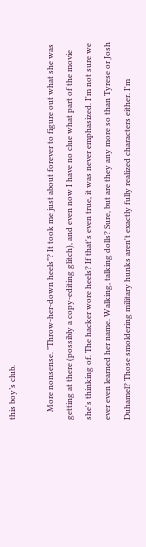this boy’s club.

    More nonsense. "Throw-her-down heels"? It took me just about forever to figure out what she was getting at there (possibly a copy-editing glitch), and even now I have no clue what part of the movie she's thinking of. The hacker wore heels? If that's even true, it was never emphasized. I'm not sure we ever even learned her name. Walking, talking dolls? Sure, but are they any more so than Tyrese or Josh Duhamel? Those smoldering military hunks aren't exactly fully realized characters either. I'm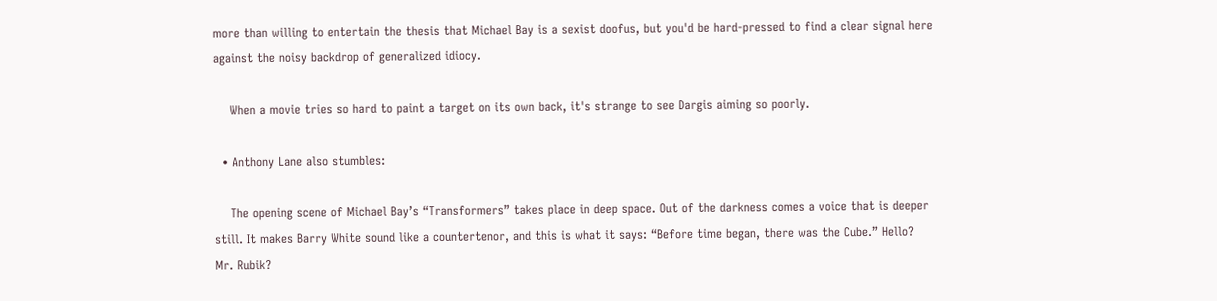more than willing to entertain the thesis that Michael Bay is a sexist doofus, but you'd be hard-pressed to find a clear signal here against the noisy backdrop of generalized idiocy.

    When a movie tries so hard to paint a target on its own back, it's strange to see Dargis aiming so poorly.

  • Anthony Lane also stumbles:

    The opening scene of Michael Bay’s “Transformers” takes place in deep space. Out of the darkness comes a voice that is deeper still. It makes Barry White sound like a countertenor, and this is what it says: “Before time began, there was the Cube.” Hello? Mr. Rubik?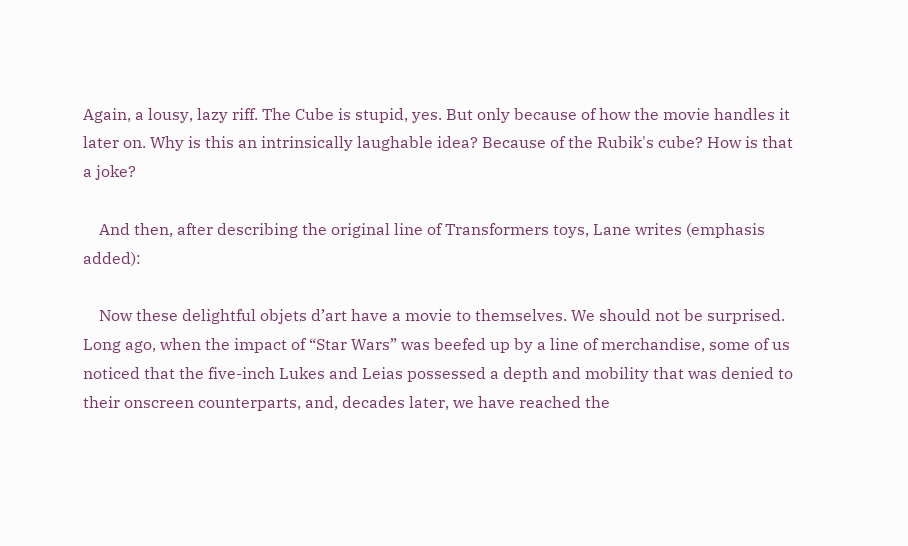Again, a lousy, lazy riff. The Cube is stupid, yes. But only because of how the movie handles it later on. Why is this an intrinsically laughable idea? Because of the Rubik's cube? How is that a joke?

    And then, after describing the original line of Transformers toys, Lane writes (emphasis added):

    Now these delightful objets d’art have a movie to themselves. We should not be surprised. Long ago, when the impact of “Star Wars” was beefed up by a line of merchandise, some of us noticed that the five-inch Lukes and Leias possessed a depth and mobility that was denied to their onscreen counterparts, and, decades later, we have reached the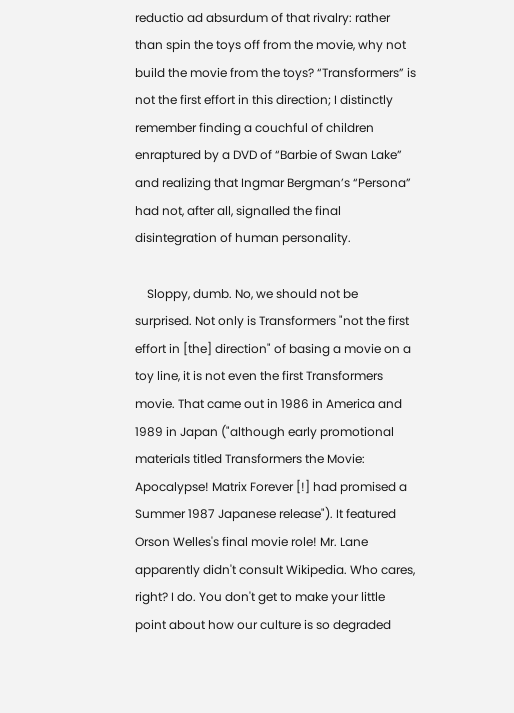reductio ad absurdum of that rivalry: rather than spin the toys off from the movie, why not build the movie from the toys? “Transformers” is not the first effort in this direction; I distinctly remember finding a couchful of children enraptured by a DVD of “Barbie of Swan Lake” and realizing that Ingmar Bergman’s “Persona” had not, after all, signalled the final disintegration of human personality.

    Sloppy, dumb. No, we should not be surprised. Not only is Transformers "not the first effort in [the] direction" of basing a movie on a toy line, it is not even the first Transformers movie. That came out in 1986 in America and 1989 in Japan ("although early promotional materials titled Transformers the Movie: Apocalypse! Matrix Forever [!] had promised a Summer 1987 Japanese release"). It featured Orson Welles's final movie role! Mr. Lane apparently didn't consult Wikipedia. Who cares, right? I do. You don't get to make your little point about how our culture is so degraded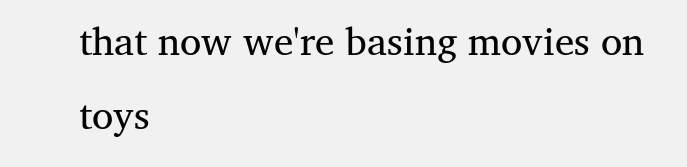that now we're basing movies on toys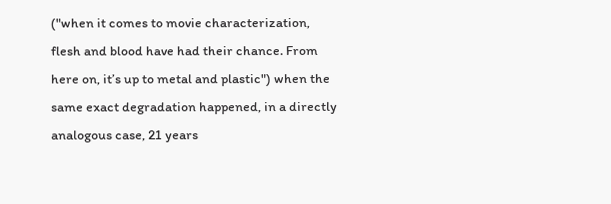("when it comes to movie characterization, flesh and blood have had their chance. From here on, it’s up to metal and plastic") when the same exact degradation happened, in a directly analogous case, 21 years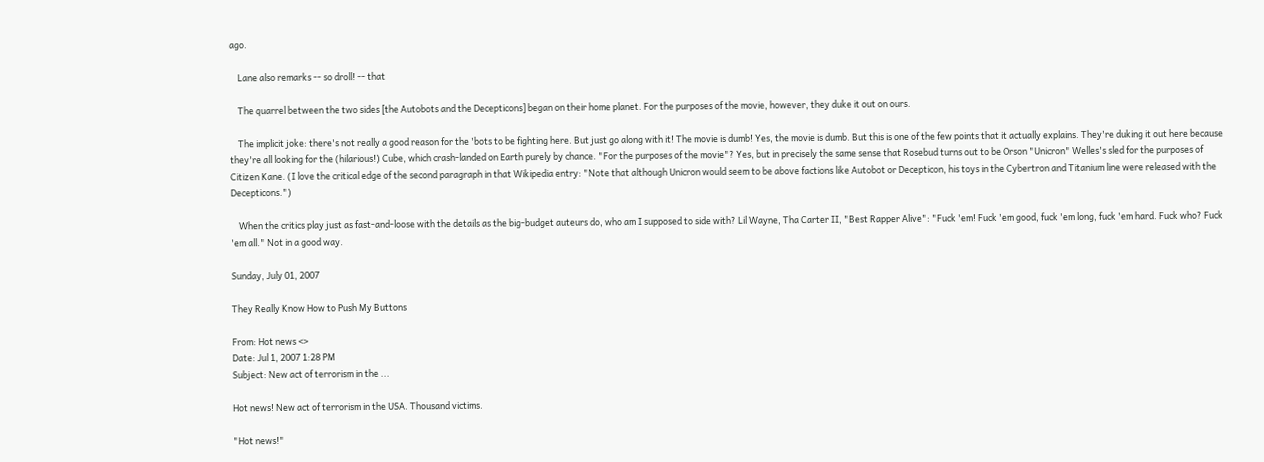ago.

    Lane also remarks -- so droll! -- that

    The quarrel between the two sides [the Autobots and the Decepticons] began on their home planet. For the purposes of the movie, however, they duke it out on ours.

    The implicit joke: there's not really a good reason for the 'bots to be fighting here. But just go along with it! The movie is dumb! Yes, the movie is dumb. But this is one of the few points that it actually explains. They're duking it out here because they're all looking for the (hilarious!) Cube, which crash-landed on Earth purely by chance. "For the purposes of the movie"? Yes, but in precisely the same sense that Rosebud turns out to be Orson "Unicron" Welles's sled for the purposes of Citizen Kane. (I love the critical edge of the second paragraph in that Wikipedia entry: "Note that although Unicron would seem to be above factions like Autobot or Decepticon, his toys in the Cybertron and Titanium line were released with the Decepticons.")

    When the critics play just as fast-and-loose with the details as the big-budget auteurs do, who am I supposed to side with? Lil Wayne, Tha Carter II, "Best Rapper Alive": "Fuck 'em! Fuck 'em good, fuck 'em long, fuck 'em hard. Fuck who? Fuck 'em all." Not in a good way.

Sunday, July 01, 2007

They Really Know How to Push My Buttons

From: Hot news <>
Date: Jul 1, 2007 1:28 PM
Subject: New act of terrorism in the ...

Hot news! New act of terrorism in the USA. Thousand victims.

"Hot news!"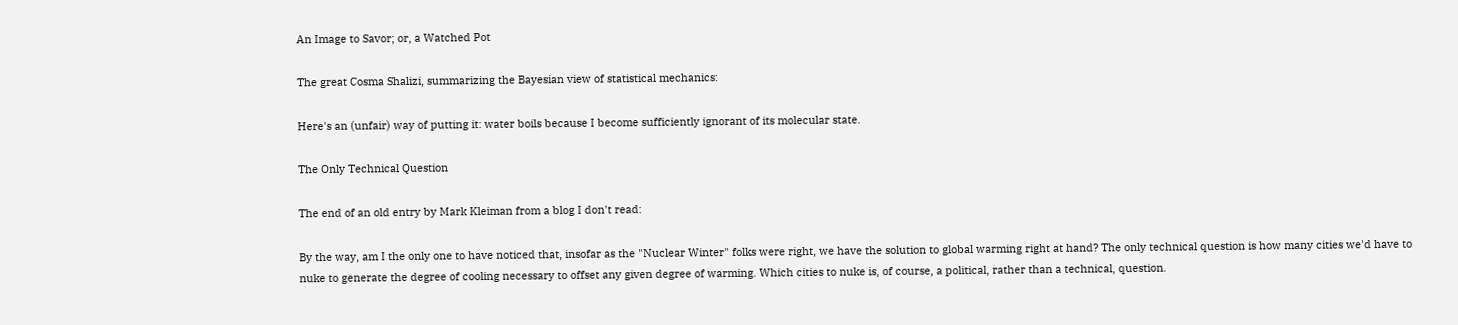An Image to Savor; or, a Watched Pot

The great Cosma Shalizi, summarizing the Bayesian view of statistical mechanics:

Here's an (unfair) way of putting it: water boils because I become sufficiently ignorant of its molecular state.

The Only Technical Question

The end of an old entry by Mark Kleiman from a blog I don't read:

By the way, am I the only one to have noticed that, insofar as the "Nuclear Winter" folks were right, we have the solution to global warming right at hand? The only technical question is how many cities we'd have to nuke to generate the degree of cooling necessary to offset any given degree of warming. Which cities to nuke is, of course, a political, rather than a technical, question.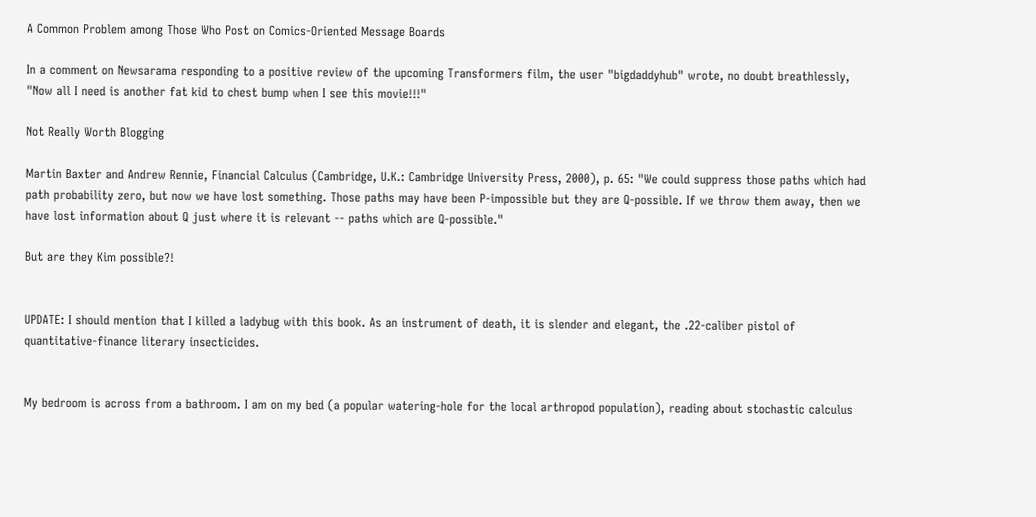A Common Problem among Those Who Post on Comics-Oriented Message Boards

In a comment on Newsarama responding to a positive review of the upcoming Transformers film, the user "bigdaddyhub" wrote, no doubt breathlessly, "Now all I need is another fat kid to chest bump when I see this movie!!!"

Not Really Worth Blogging

Martin Baxter and Andrew Rennie, Financial Calculus (Cambridge, U.K.: Cambridge University Press, 2000), p. 65: "We could suppress those paths which had path probability zero, but now we have lost something. Those paths may have been P-impossible but they are Q-possible. If we throw them away, then we have lost information about Q just where it is relevant -- paths which are Q-possible."

But are they Kim possible?!


UPDATE: I should mention that I killed a ladybug with this book. As an instrument of death, it is slender and elegant, the .22-caliber pistol of quantitative-finance literary insecticides.


My bedroom is across from a bathroom. I am on my bed (a popular watering-hole for the local arthropod population), reading about stochastic calculus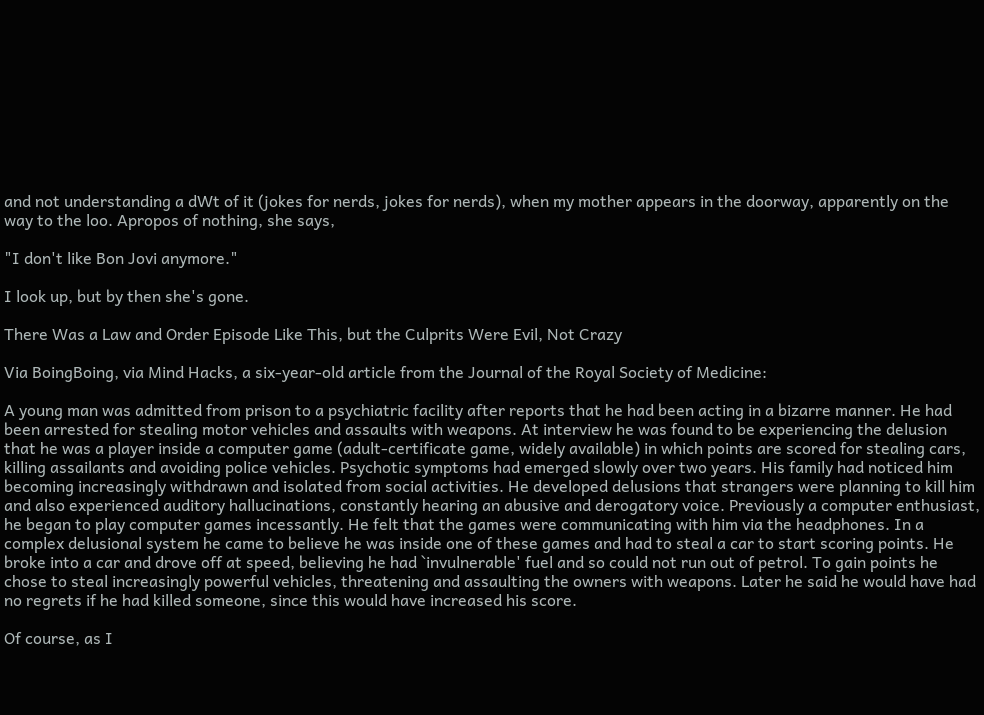and not understanding a dWt of it (jokes for nerds, jokes for nerds), when my mother appears in the doorway, apparently on the way to the loo. Apropos of nothing, she says,

"I don't like Bon Jovi anymore."

I look up, but by then she's gone.

There Was a Law and Order Episode Like This, but the Culprits Were Evil, Not Crazy

Via BoingBoing, via Mind Hacks, a six-year-old article from the Journal of the Royal Society of Medicine:

A young man was admitted from prison to a psychiatric facility after reports that he had been acting in a bizarre manner. He had been arrested for stealing motor vehicles and assaults with weapons. At interview he was found to be experiencing the delusion that he was a player inside a computer game (adult-certificate game, widely available) in which points are scored for stealing cars, killing assailants and avoiding police vehicles. Psychotic symptoms had emerged slowly over two years. His family had noticed him becoming increasingly withdrawn and isolated from social activities. He developed delusions that strangers were planning to kill him and also experienced auditory hallucinations, constantly hearing an abusive and derogatory voice. Previously a computer enthusiast, he began to play computer games incessantly. He felt that the games were communicating with him via the headphones. In a complex delusional system he came to believe he was inside one of these games and had to steal a car to start scoring points. He broke into a car and drove off at speed, believing he had `invulnerable' fuel and so could not run out of petrol. To gain points he chose to steal increasingly powerful vehicles, threatening and assaulting the owners with weapons. Later he said he would have had no regrets if he had killed someone, since this would have increased his score.

Of course, as I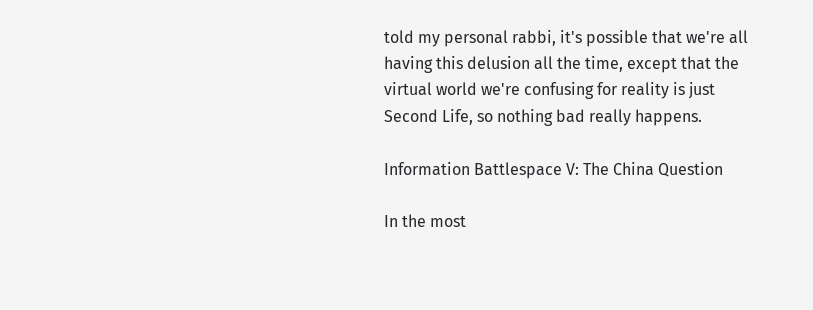told my personal rabbi, it's possible that we're all having this delusion all the time, except that the virtual world we're confusing for reality is just Second Life, so nothing bad really happens.

Information Battlespace V: The China Question

In the most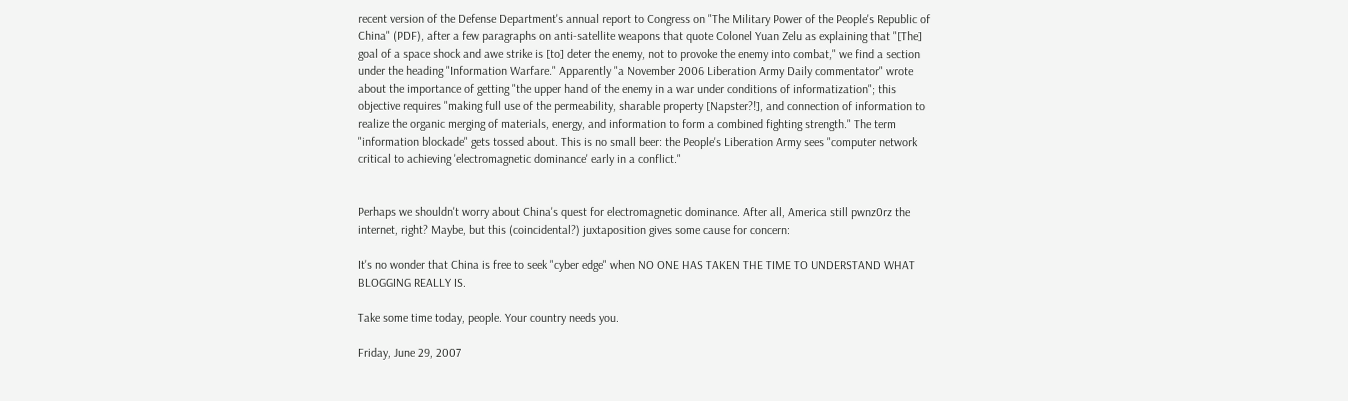recent version of the Defense Department's annual report to Congress on "The Military Power of the People's Republic of China" (PDF), after a few paragraphs on anti-satellite weapons that quote Colonel Yuan Zelu as explaining that "[The] goal of a space shock and awe strike is [to] deter the enemy, not to provoke the enemy into combat," we find a section under the heading "Information Warfare." Apparently "a November 2006 Liberation Army Daily commentator" wrote about the importance of getting "the upper hand of the enemy in a war under conditions of informatization"; this objective requires "making full use of the permeability, sharable property [Napster?!], and connection of information to realize the organic merging of materials, energy, and information to form a combined fighting strength." The term "information blockade" gets tossed about. This is no small beer: the People's Liberation Army sees "computer network critical to achieving 'electromagnetic dominance' early in a conflict."


Perhaps we shouldn't worry about China's quest for electromagnetic dominance. After all, America still pwnz0rz the internet, right? Maybe, but this (coincidental?) juxtaposition gives some cause for concern:

It's no wonder that China is free to seek "cyber edge" when NO ONE HAS TAKEN THE TIME TO UNDERSTAND WHAT BLOGGING REALLY IS.

Take some time today, people. Your country needs you.

Friday, June 29, 2007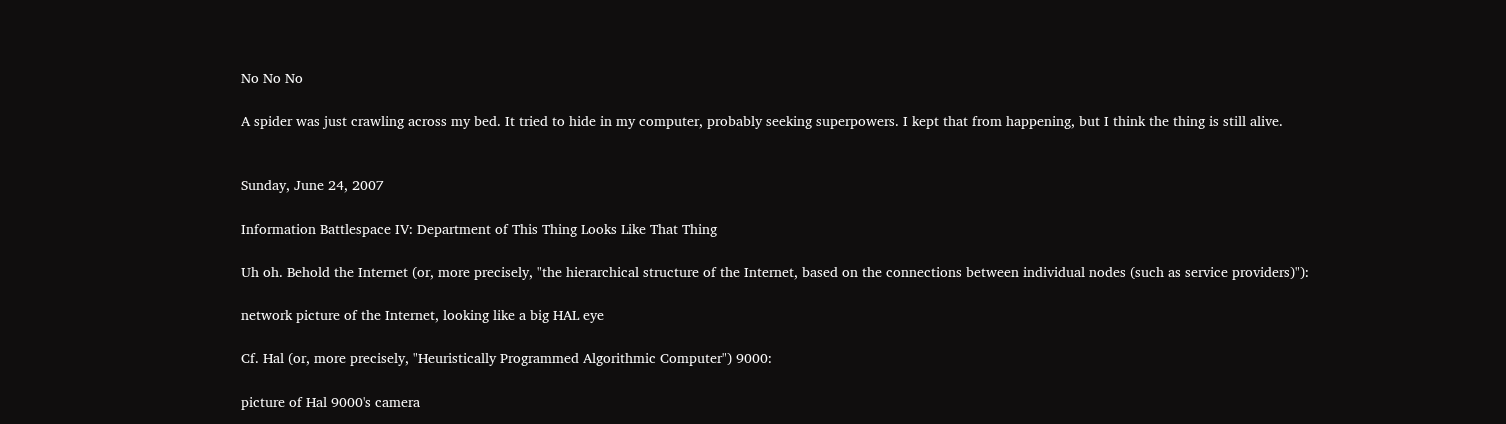No No No

A spider was just crawling across my bed. It tried to hide in my computer, probably seeking superpowers. I kept that from happening, but I think the thing is still alive.


Sunday, June 24, 2007

Information Battlespace IV: Department of This Thing Looks Like That Thing

Uh oh. Behold the Internet (or, more precisely, "the hierarchical structure of the Internet, based on the connections between individual nodes (such as service providers)"):

network picture of the Internet, looking like a big HAL eye

Cf. Hal (or, more precisely, "Heuristically Programmed Algorithmic Computer") 9000:

picture of Hal 9000's camera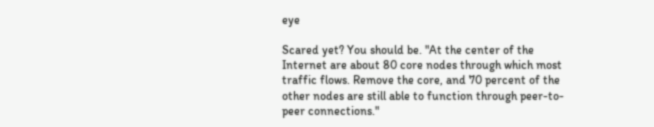eye

Scared yet? You should be. "At the center of the Internet are about 80 core nodes through which most traffic flows. Remove the core, and 70 percent of the other nodes are still able to function through peer-to-peer connections."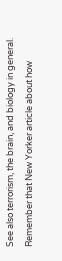See also terrorism, the brain, and biology in general. Remember that New Yorker article about how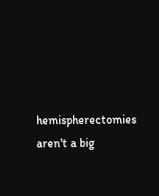hemispherectomies aren't a big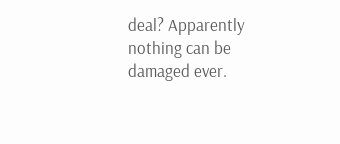deal? Apparently nothing can be damaged ever.